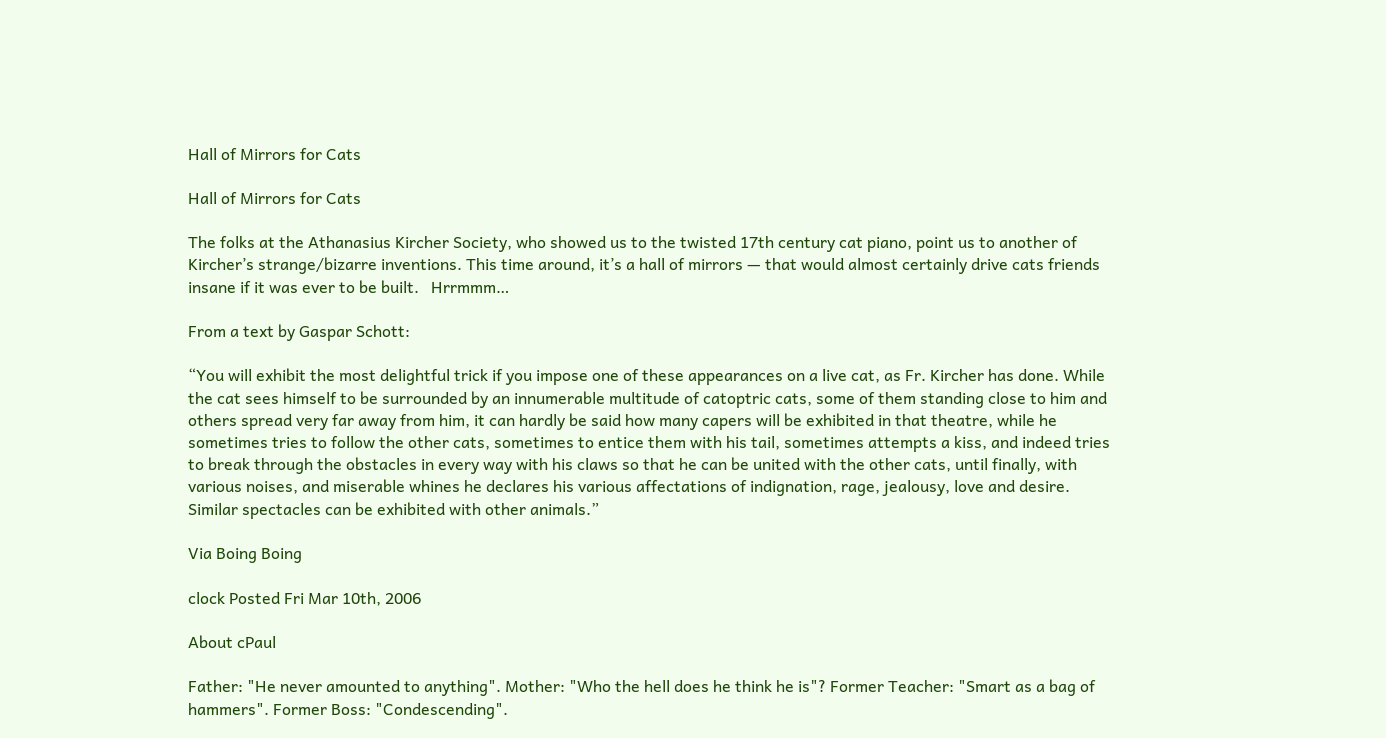Hall of Mirrors for Cats

Hall of Mirrors for Cats

The folks at the Athanasius Kircher Society, who showed us to the twisted 17th century cat piano, point us to another of Kircher’s strange/bizarre inventions. This time around, it’s a hall of mirrors — that would almost certainly drive cats friends insane if it was ever to be built.   Hrrmmm…

From a text by Gaspar Schott:

“You will exhibit the most delightful trick if you impose one of these appearances on a live cat, as Fr. Kircher has done. While the cat sees himself to be surrounded by an innumerable multitude of catoptric cats, some of them standing close to him and others spread very far away from him, it can hardly be said how many capers will be exhibited in that theatre, while he sometimes tries to follow the other cats, sometimes to entice them with his tail, sometimes attempts a kiss, and indeed tries to break through the obstacles in every way with his claws so that he can be united with the other cats, until finally, with various noises, and miserable whines he declares his various affectations of indignation, rage, jealousy, love and desire. Similar spectacles can be exhibited with other animals.”

Via Boing Boing

clock Posted Fri Mar 10th, 2006

About cPaul

Father: "He never amounted to anything". Mother: "Who the hell does he think he is"? Former Teacher: "Smart as a bag of hammers". Former Boss: "Condescending".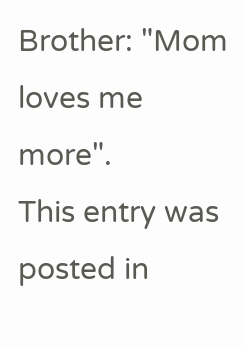Brother: "Mom loves me more".
This entry was posted in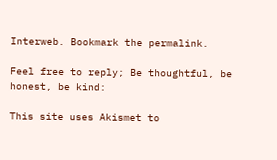Interweb. Bookmark the permalink.

Feel free to reply; Be thoughtful, be honest, be kind:

This site uses Akismet to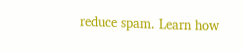reduce spam. Learn how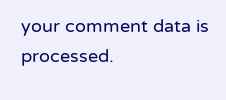your comment data is processed.